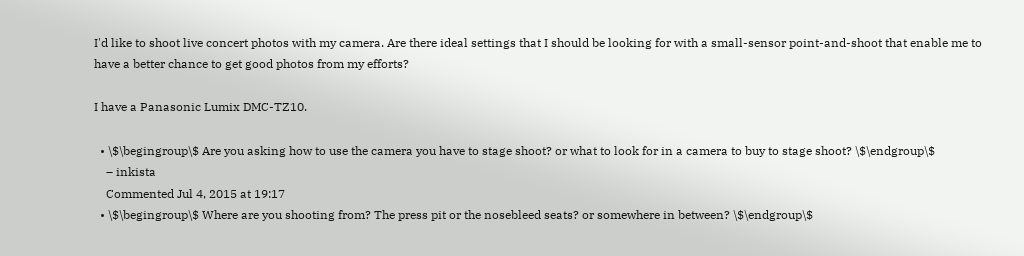I'd like to shoot live concert photos with my camera. Are there ideal settings that I should be looking for with a small-sensor point-and-shoot that enable me to have a better chance to get good photos from my efforts?

I have a Panasonic Lumix DMC-TZ10.

  • \$\begingroup\$ Are you asking how to use the camera you have to stage shoot? or what to look for in a camera to buy to stage shoot? \$\endgroup\$
    – inkista
    Commented Jul 4, 2015 at 19:17
  • \$\begingroup\$ Where are you shooting from? The press pit or the nosebleed seats? or somewhere in between? \$\endgroup\$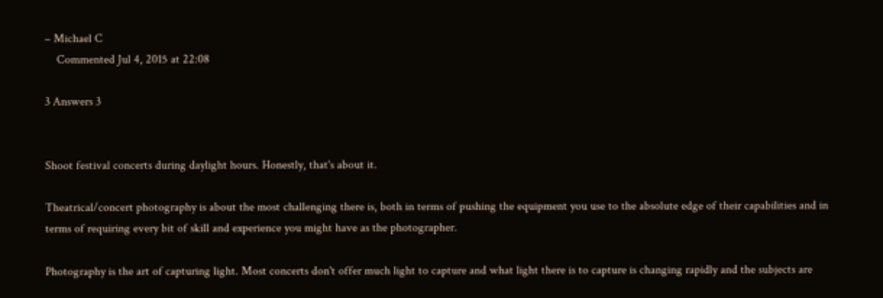– Michael C
    Commented Jul 4, 2015 at 22:08

3 Answers 3


Shoot festival concerts during daylight hours. Honestly, that's about it.

Theatrical/concert photography is about the most challenging there is, both in terms of pushing the equipment you use to the absolute edge of their capabilities and in terms of requiring every bit of skill and experience you might have as the photographer.

Photography is the art of capturing light. Most concerts don't offer much light to capture and what light there is to capture is changing rapidly and the subjects are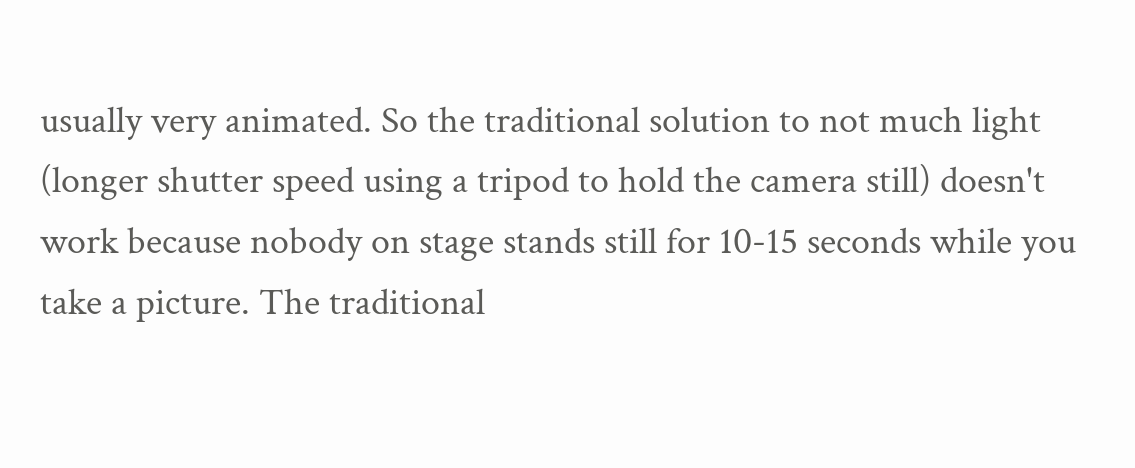usually very animated. So the traditional solution to not much light (longer shutter speed using a tripod to hold the camera still) doesn't work because nobody on stage stands still for 10-15 seconds while you take a picture. The traditional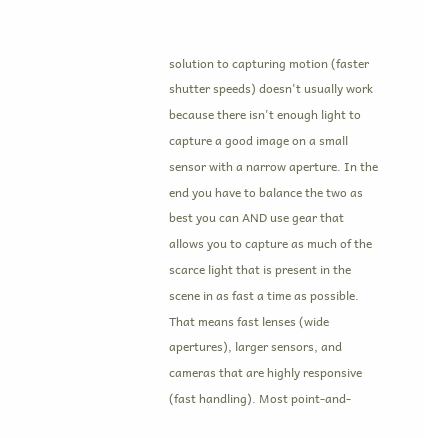solution to capturing motion (faster shutter speeds) doesn't usually work because there isn't enough light to capture a good image on a small sensor with a narrow aperture. In the end you have to balance the two as best you can AND use gear that allows you to capture as much of the scarce light that is present in the scene in as fast a time as possible. That means fast lenses (wide apertures), larger sensors, and cameras that are highly responsive (fast handling). Most point-and-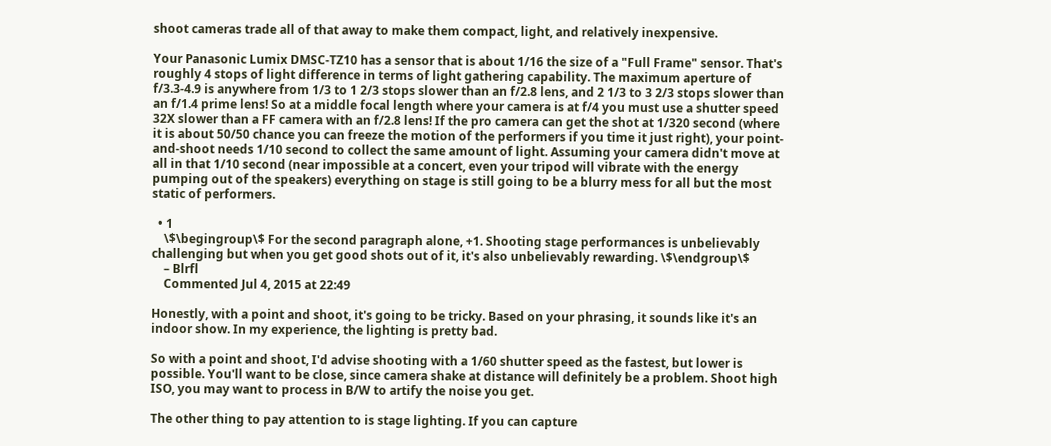shoot cameras trade all of that away to make them compact, light, and relatively inexpensive.

Your Panasonic Lumix DMSC-TZ10 has a sensor that is about 1/16 the size of a "Full Frame" sensor. That's roughly 4 stops of light difference in terms of light gathering capability. The maximum aperture of f/3.3-4.9 is anywhere from 1/3 to 1 2/3 stops slower than an f/2.8 lens, and 2 1/3 to 3 2/3 stops slower than an f/1.4 prime lens! So at a middle focal length where your camera is at f/4 you must use a shutter speed 32X slower than a FF camera with an f/2.8 lens! If the pro camera can get the shot at 1/320 second (where it is about 50/50 chance you can freeze the motion of the performers if you time it just right), your point-and-shoot needs 1/10 second to collect the same amount of light. Assuming your camera didn't move at all in that 1/10 second (near impossible at a concert, even your tripod will vibrate with the energy pumping out of the speakers) everything on stage is still going to be a blurry mess for all but the most static of performers.

  • 1
    \$\begingroup\$ For the second paragraph alone, +1. Shooting stage performances is unbelievably challenging but when you get good shots out of it, it's also unbelievably rewarding. \$\endgroup\$
    – Blrfl
    Commented Jul 4, 2015 at 22:49

Honestly, with a point and shoot, it's going to be tricky. Based on your phrasing, it sounds like it's an indoor show. In my experience, the lighting is pretty bad.

So with a point and shoot, I'd advise shooting with a 1/60 shutter speed as the fastest, but lower is possible. You'll want to be close, since camera shake at distance will definitely be a problem. Shoot high ISO, you may want to process in B/W to artify the noise you get.

The other thing to pay attention to is stage lighting. If you can capture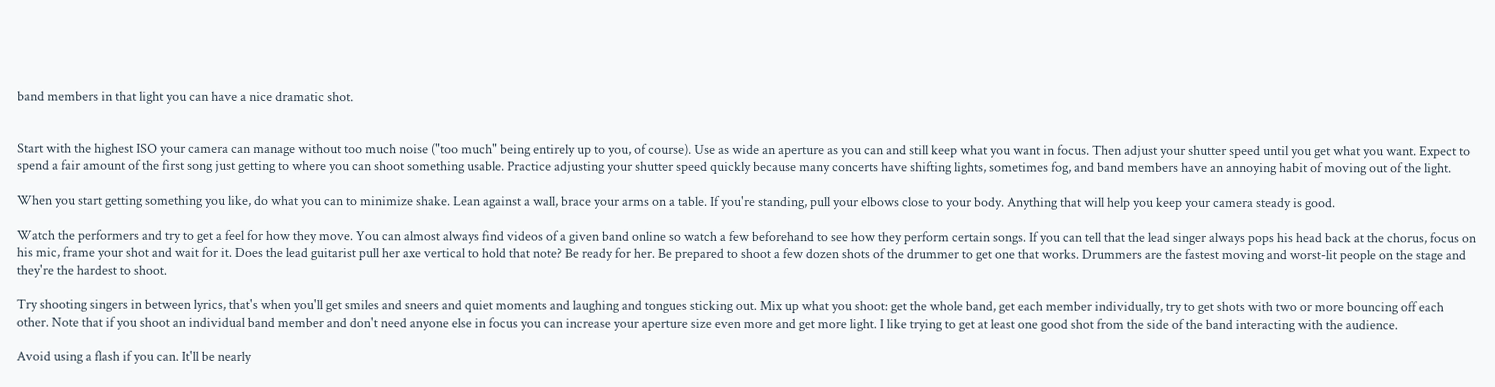band members in that light you can have a nice dramatic shot.


Start with the highest ISO your camera can manage without too much noise ("too much" being entirely up to you, of course). Use as wide an aperture as you can and still keep what you want in focus. Then adjust your shutter speed until you get what you want. Expect to spend a fair amount of the first song just getting to where you can shoot something usable. Practice adjusting your shutter speed quickly because many concerts have shifting lights, sometimes fog, and band members have an annoying habit of moving out of the light.

When you start getting something you like, do what you can to minimize shake. Lean against a wall, brace your arms on a table. If you're standing, pull your elbows close to your body. Anything that will help you keep your camera steady is good.

Watch the performers and try to get a feel for how they move. You can almost always find videos of a given band online so watch a few beforehand to see how they perform certain songs. If you can tell that the lead singer always pops his head back at the chorus, focus on his mic, frame your shot and wait for it. Does the lead guitarist pull her axe vertical to hold that note? Be ready for her. Be prepared to shoot a few dozen shots of the drummer to get one that works. Drummers are the fastest moving and worst-lit people on the stage and they're the hardest to shoot.

Try shooting singers in between lyrics, that's when you'll get smiles and sneers and quiet moments and laughing and tongues sticking out. Mix up what you shoot: get the whole band, get each member individually, try to get shots with two or more bouncing off each other. Note that if you shoot an individual band member and don't need anyone else in focus you can increase your aperture size even more and get more light. I like trying to get at least one good shot from the side of the band interacting with the audience.

Avoid using a flash if you can. It'll be nearly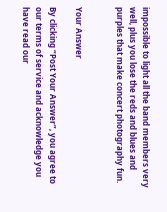impossible to light all the band members very well, plus you lose the reds and blues and purples that make concert photography fun.


Your Answer

By clicking “Post Your Answer”, you agree to our terms of service and acknowledge you have read our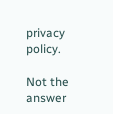privacy policy.

Not the answer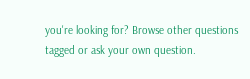you're looking for? Browse other questions tagged or ask your own question.